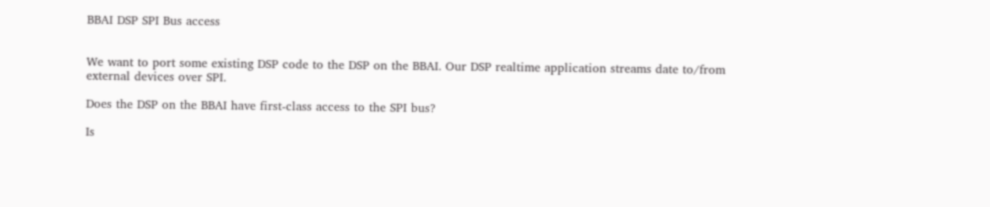BBAI DSP SPI Bus access


We want to port some existing DSP code to the DSP on the BBAI. Our DSP realtime application streams date to/from external devices over SPI.

Does the DSP on the BBAI have first-class access to the SPI bus?

Is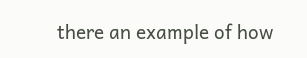there an example of how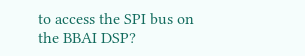to access the SPI bus on the BBAI DSP?